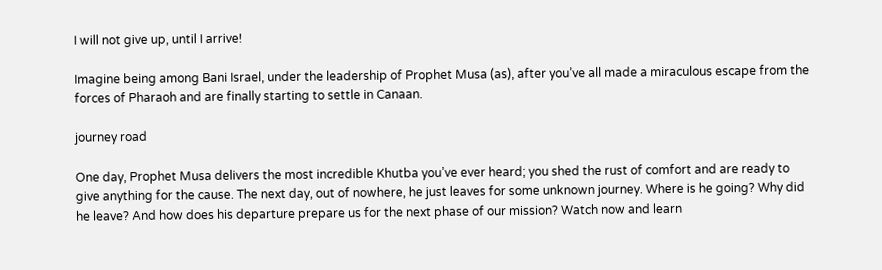I will not give up, until I arrive!

Imagine being among Bani Israel, under the leadership of Prophet Musa (as), after you’ve all made a miraculous escape from the forces of Pharaoh and are finally starting to settle in Canaan.

journey road

One day, Prophet Musa delivers the most incredible Khutba you’ve ever heard; you shed the rust of comfort and are ready to give anything for the cause. The next day, out of nowhere, he just leaves for some unknown journey. Where is he going? Why did he leave? And how does his departure prepare us for the next phase of our mission? Watch now and learn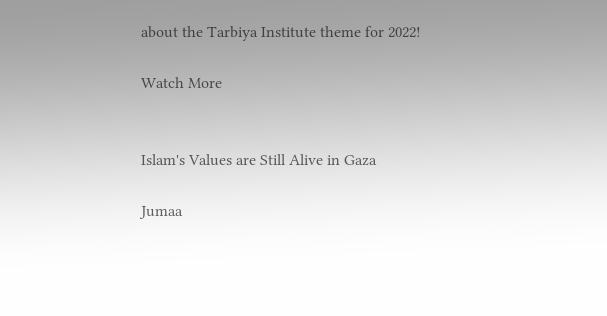about the Tarbiya Institute theme for 2022!

Watch More


Islam's Values are Still Alive in Gaza

Jumaa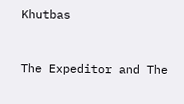Khutbas


The Expeditor and The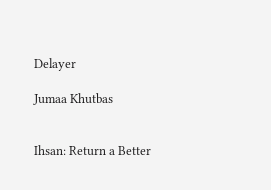Delayer

Jumaa Khutbas


Ihsan: Return a Better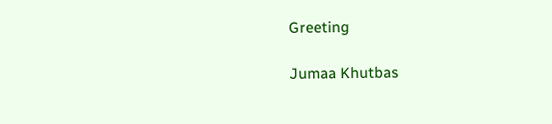Greeting

Jumaa Khutbas